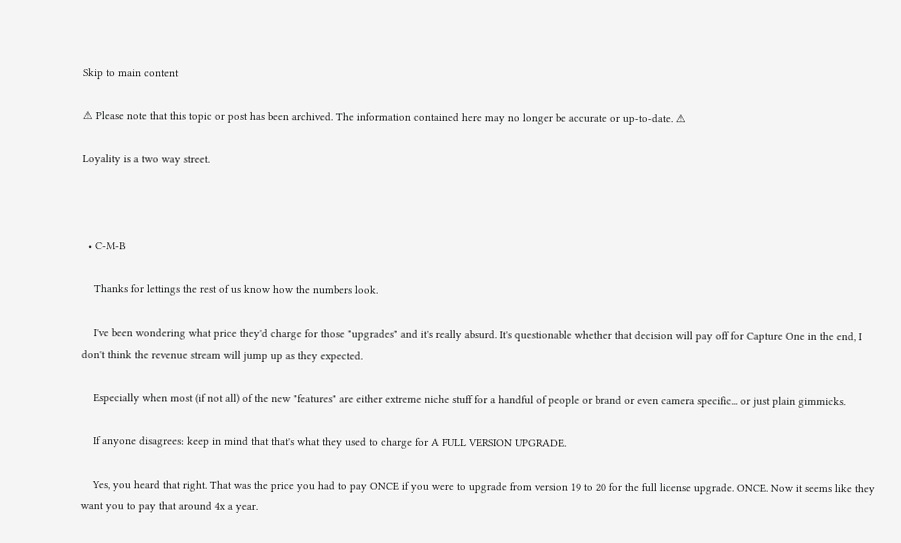Skip to main content

⚠ Please note that this topic or post has been archived. The information contained here may no longer be accurate or up-to-date. ⚠

Loyality is a two way street.



  • C-M-B

    Thanks for lettings the rest of us know how the numbers look.

    I've been wondering what price they'd charge for those "upgrades" and it's really absurd. It's questionable whether that decision will pay off for Capture One in the end, I don't think the revenue stream will jump up as they expected.

    Especially when most (if not all) of the new "features" are either extreme niche stuff for a handful of people or brand or even camera specific... or just plain gimmicks.

    If anyone disagrees: keep in mind that that's what they used to charge for A FULL VERSION UPGRADE.

    Yes, you heard that right. That was the price you had to pay ONCE if you were to upgrade from version 19 to 20 for the full license upgrade. ONCE. Now it seems like they want you to pay that around 4x a year.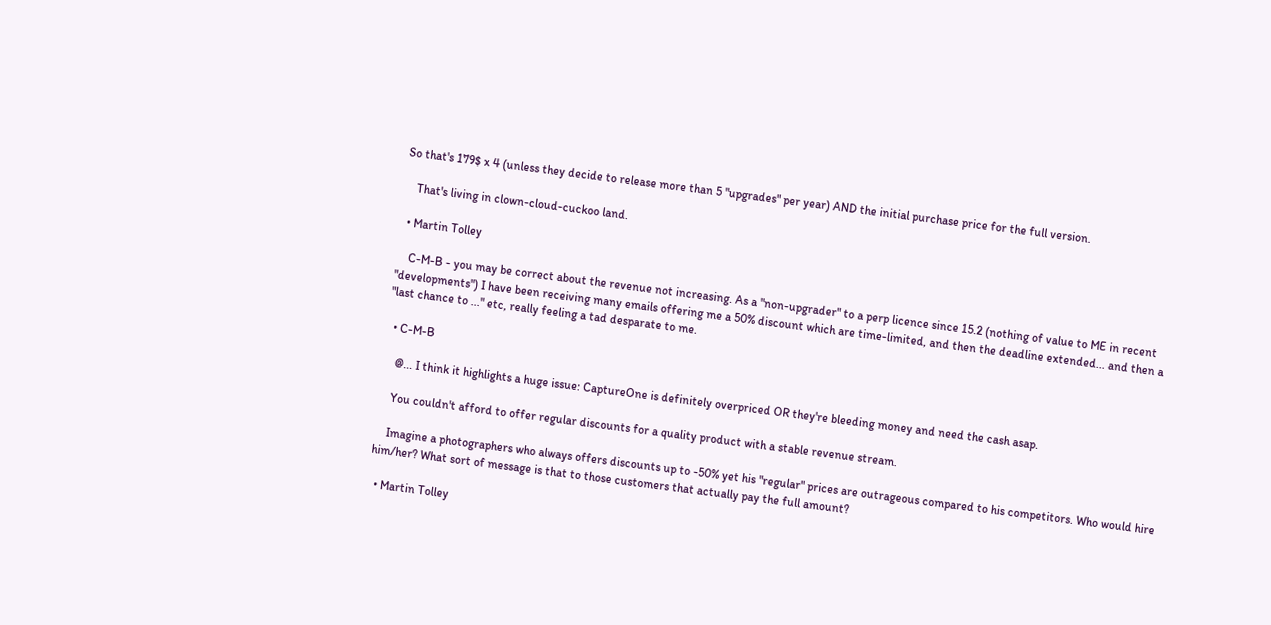So that's 179$ x 4 (unless they decide to release more than 5 "upgrades" per year) AND the initial purchase price for the full version.

    That's living in clown-cloud-cuckoo land.

  • Martin Tolley

    C-M-B - you may be correct about the revenue not increasing. As a "non-upgrader" to a perp licence since 15.2 (nothing of value to ME in recent "developments") I have been receiving many emails offering me a 50% discount which are time-limited, and then the deadline extended... and then a "last chance to ..." etc, really feeling a tad desparate to me.

  • C-M-B

    @... I think it highlights a huge issue: CaptureOne is definitely overpriced OR they're bleeding money and need the cash asap.

    You couldn't afford to offer regular discounts for a quality product with a stable revenue stream.

    Imagine a photographers who always offers discounts up to -50% yet his "regular" prices are outrageous compared to his competitors. Who would hire him/her? What sort of message is that to those customers that actually pay the full amount?

  • Martin Tolley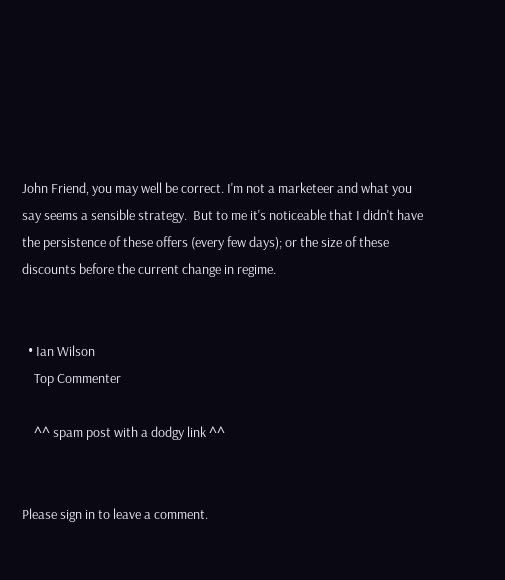John Friend, you may well be correct. I'm not a marketeer and what you say seems a sensible strategy.  But to me it's noticeable that I didn't have the persistence of these offers (every few days); or the size of these discounts before the current change in regime.


  • Ian Wilson
    Top Commenter

    ^^ spam post with a dodgy link ^^


Please sign in to leave a comment.